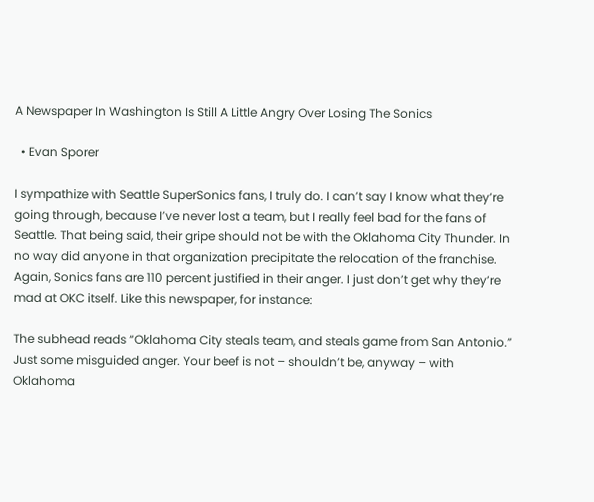A Newspaper In Washington Is Still A Little Angry Over Losing The Sonics

  • Evan Sporer

I sympathize with Seattle SuperSonics fans, I truly do. I can’t say I know what they’re going through, because I’ve never lost a team, but I really feel bad for the fans of Seattle. That being said, their gripe should not be with the Oklahoma City Thunder. In no way did anyone in that organization precipitate the relocation of the franchise. Again, Sonics fans are 110 percent justified in their anger. I just don’t get why they’re mad at OKC itself. Like this newspaper, for instance:

The subhead reads “Oklahoma City steals team, and steals game from San Antonio.” Just some misguided anger. Your beef is not – shouldn’t be, anyway – with Oklahoma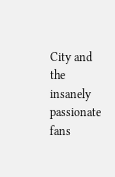City and the insanely passionate fans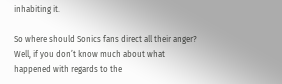inhabiting it.

So where should Sonics fans direct all their anger? Well, if you don’t know much about what happened with regards to the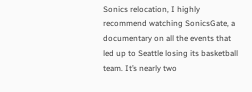Sonics relocation, I highly recommend watching SonicsGate, a documentary on all the events that led up to Seattle losing its basketball team. It’s nearly two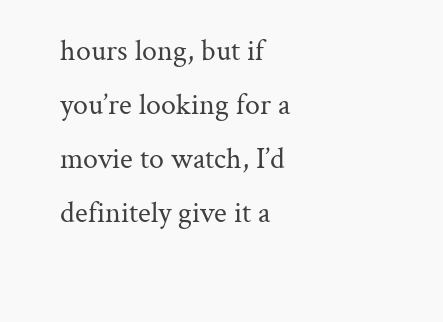hours long, but if you’re looking for a movie to watch, I’d definitely give it a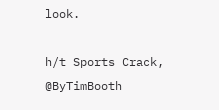look.

h/t Sports Crack, @ByTimBooth